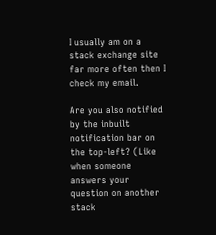I usually am on a stack exchange site far more often then I check my email.

Are you also notified by the inbuilt notification bar on the top-left? (Like when someone answers your question on another stack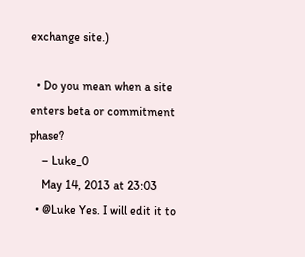exchange site.)

  • Do you mean when a site enters beta or commitment phase?
    – Luke_0
    May 14, 2013 at 23:03
  • @Luke Yes. I will edit it to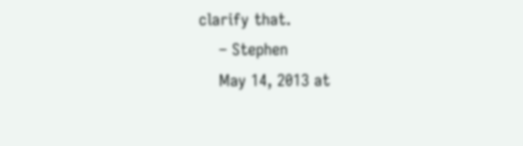clarify that.
    – Stephen
    May 14, 2013 at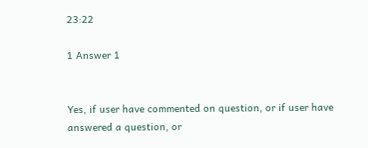23:22

1 Answer 1


Yes, if user have commented on question, or if user have answered a question, or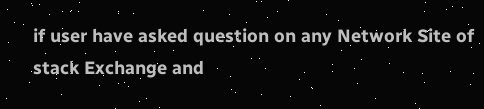if user have asked question on any Network Site of stack Exchange and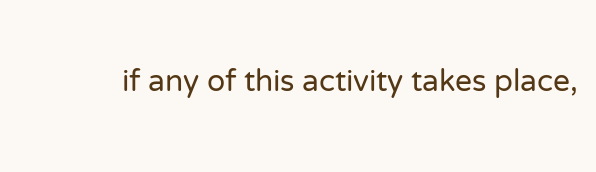if any of this activity takes place,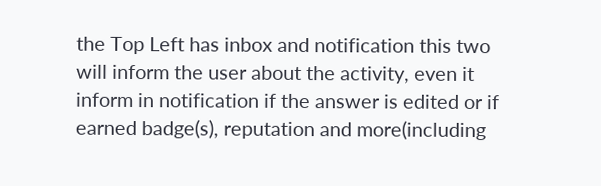the Top Left has inbox and notification this two will inform the user about the activity, even it inform in notification if the answer is edited or if earned badge(s), reputation and more(including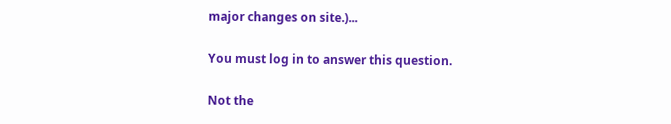major changes on site.)...

You must log in to answer this question.

Not the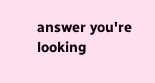answer you're looking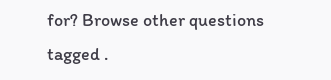for? Browse other questions tagged .